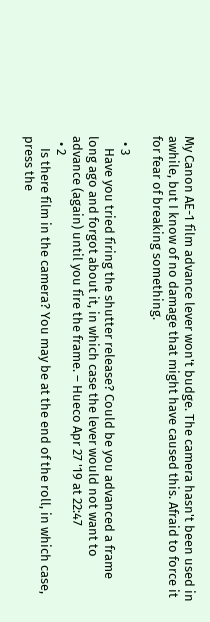My Canon AE-1 film advance lever won't budge. The camera hasn't been used in awhile, but I know of no damage that might have caused this. Afraid to force it for fear of breaking something.

  • 3
    Have you tried firing the shutter release? Could be you advanced a frame long ago and forgot about it, in which case the lever would not want to advance (again) until you fire the frame. – Hueco Apr 27 '19 at 22:47
  • 2
    Is there film in the camera? You may be at the end of the roll, in which case, press the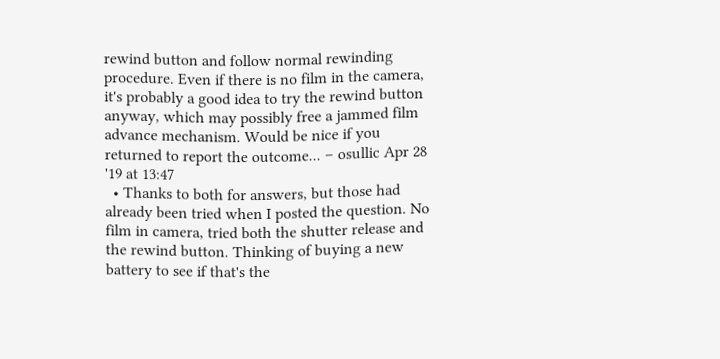rewind button and follow normal rewinding procedure. Even if there is no film in the camera, it's probably a good idea to try the rewind button anyway, which may possibly free a jammed film advance mechanism. Would be nice if you returned to report the outcome... – osullic Apr 28 '19 at 13:47
  • Thanks to both for answers, but those had already been tried when I posted the question. No film in camera, tried both the shutter release and the rewind button. Thinking of buying a new battery to see if that's the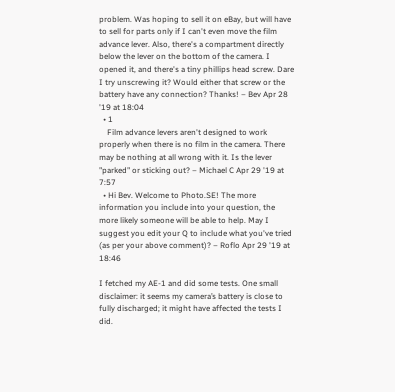problem. Was hoping to sell it on eBay, but will have to sell for parts only if I can't even move the film advance lever. Also, there's a compartment directly below the lever on the bottom of the camera. I opened it, and there's a tiny phillips head screw. Dare I try unscrewing it? Would either that screw or the battery have any connection? Thanks! – Bev Apr 28 '19 at 18:04
  • 1
    Film advance levers aren't designed to work properly when there is no film in the camera. There may be nothing at all wrong with it. Is the lever "parked" or sticking out? – Michael C Apr 29 '19 at 7:57
  • Hi Bev. Welcome to Photo.SE! The more information you include into your question, the more likely someone will be able to help. May I suggest you edit your Q to include what you've tried (as per your above comment)? – Roflo Apr 29 '19 at 18:46

I fetched my AE-1 and did some tests. One small disclaimer: it seems my camera’s battery is close to fully discharged; it might have affected the tests I did.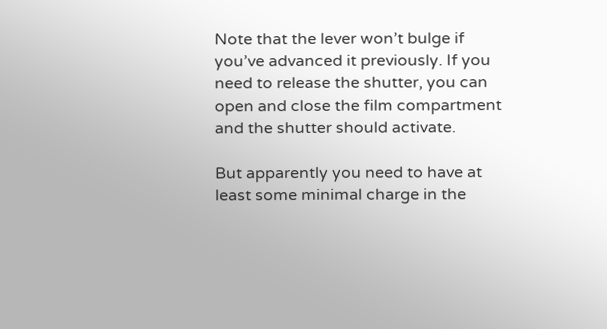Note that the lever won’t bulge if you’ve advanced it previously. If you need to release the shutter, you can open and close the film compartment and the shutter should activate.

But apparently you need to have at least some minimal charge in the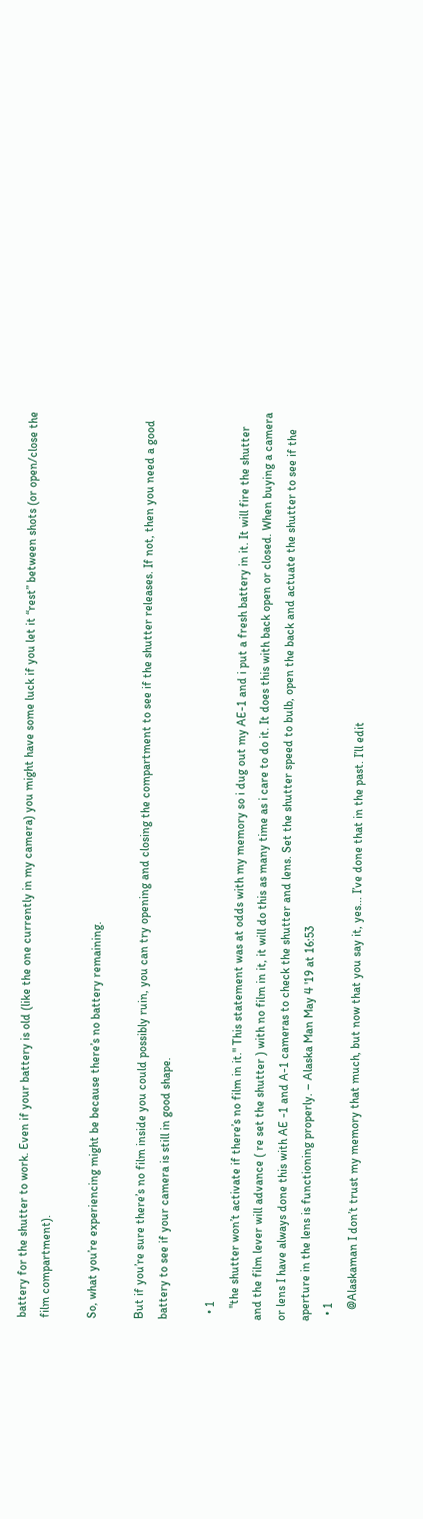battery for the shutter to work. Even if your battery is old (like the one currently in my camera) you might have some luck if you let it “rest” between shots (or open/close the film compartment).

So, what you’re experiencing might be because there’s no battery remaining.

But if you’re sure there’s no film inside you could possibly ruin, you can try opening and closing the compartment to see if the shutter releases. If not, then you need a good battery to see if your camera is still in good shape.

  • 1
    "the shutter won’t activate if there’s no film in it." This statement was at odds with my memory so i dug out my AE-1 and i put a fresh battery in it. It will fire the shutter and the film lever will advance ( re set the shutter ) with no film in it, it will do this as many time as i care to do it. It does this with back open or closed. When buying a camera or lens I have always done this with AE -1 and A-1 cameras to check the shutter and lens. Set the shutter speed to bulb, open the back and actuate the shutter to see if the aperture in the lens is functioning properly. – Alaska Man May 4 '19 at 16:53
  • 1
    @Alaskaman I don’t trust my memory that much, but now that you say it, yes... I’ve done that in the past. I’ll edit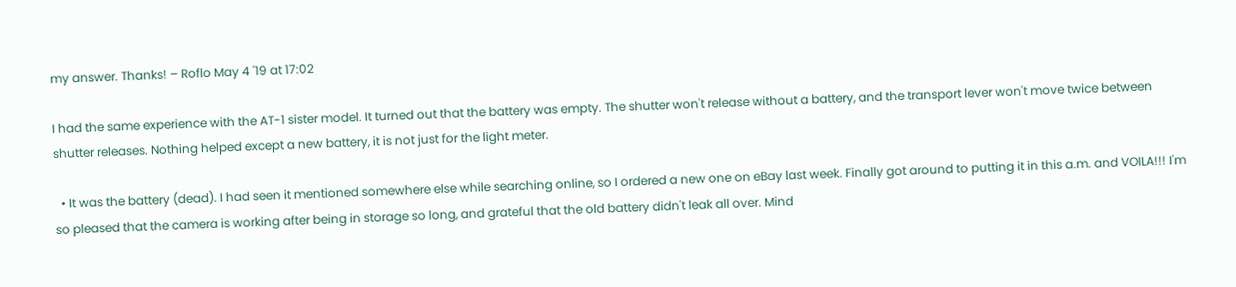my answer. Thanks! – Roflo May 4 '19 at 17:02

I had the same experience with the AT-1 sister model. It turned out that the battery was empty. The shutter won't release without a battery, and the transport lever won't move twice between shutter releases. Nothing helped except a new battery, it is not just for the light meter.

  • It was the battery (dead). I had seen it mentioned somewhere else while searching online, so I ordered a new one on eBay last week. Finally got around to putting it in this a.m. and VOILA!!! I'm so pleased that the camera is working after being in storage so long, and grateful that the old battery didn't leak all over. Mind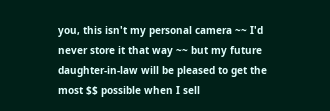you, this isn't my personal camera ~~ I'd never store it that way ~~ but my future daughter-in-law will be pleased to get the most $$ possible when I sell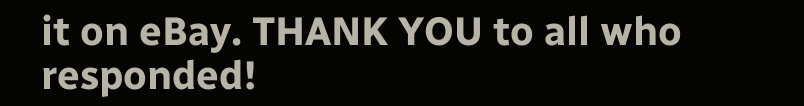it on eBay. THANK YOU to all who responded!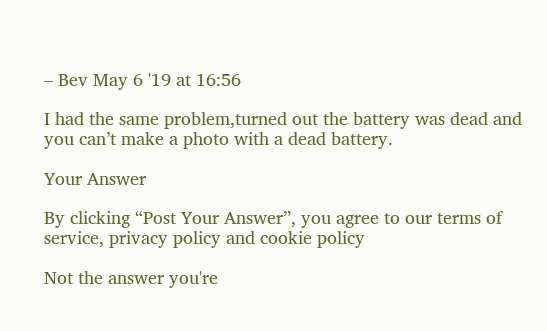– Bev May 6 '19 at 16:56

I had the same problem,turned out the battery was dead and you can’t make a photo with a dead battery.

Your Answer

By clicking “Post Your Answer”, you agree to our terms of service, privacy policy and cookie policy

Not the answer you're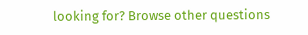looking for? Browse other questions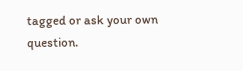tagged or ask your own question.